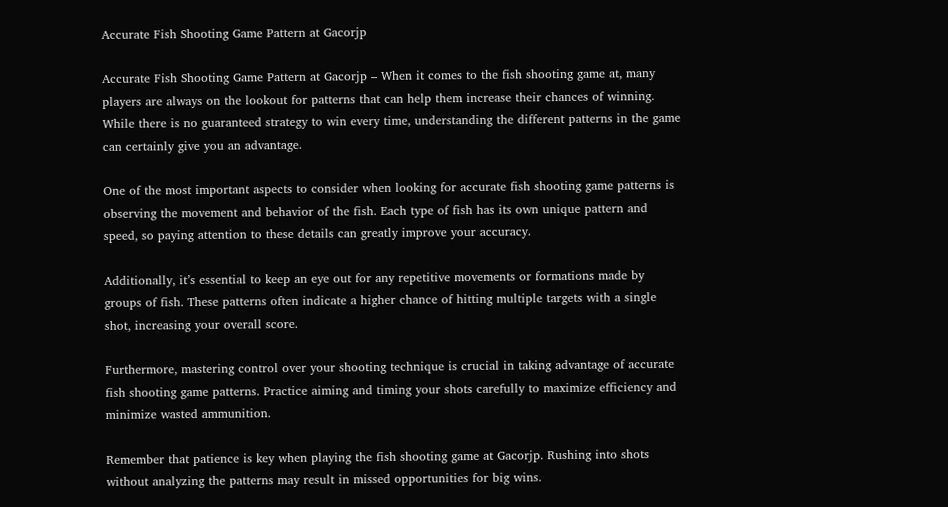Accurate Fish Shooting Game Pattern at Gacorjp

Accurate Fish Shooting Game Pattern at Gacorjp – When it comes to the fish shooting game at, many players are always on the lookout for patterns that can help them increase their chances of winning. While there is no guaranteed strategy to win every time, understanding the different patterns in the game can certainly give you an advantage.

One of the most important aspects to consider when looking for accurate fish shooting game patterns is observing the movement and behavior of the fish. Each type of fish has its own unique pattern and speed, so paying attention to these details can greatly improve your accuracy.

Additionally, it’s essential to keep an eye out for any repetitive movements or formations made by groups of fish. These patterns often indicate a higher chance of hitting multiple targets with a single shot, increasing your overall score.

Furthermore, mastering control over your shooting technique is crucial in taking advantage of accurate fish shooting game patterns. Practice aiming and timing your shots carefully to maximize efficiency and minimize wasted ammunition.

Remember that patience is key when playing the fish shooting game at Gacorjp. Rushing into shots without analyzing the patterns may result in missed opportunities for big wins.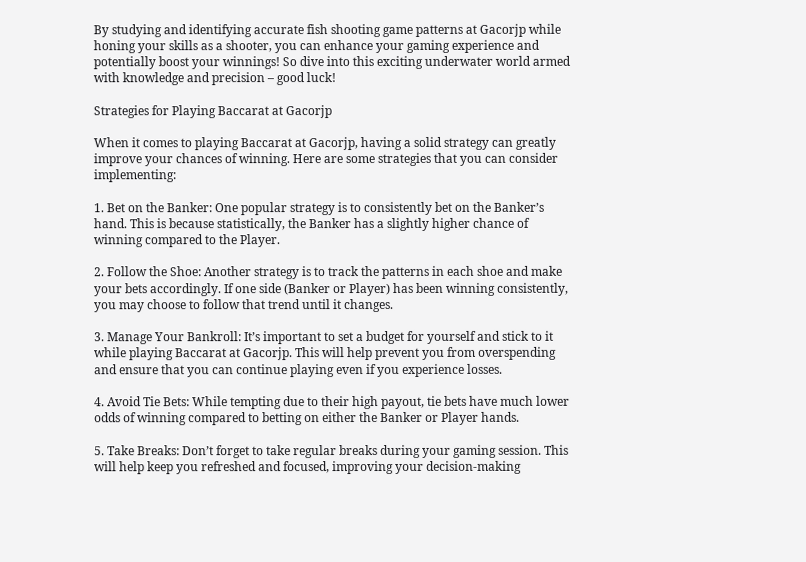By studying and identifying accurate fish shooting game patterns at Gacorjp while honing your skills as a shooter, you can enhance your gaming experience and potentially boost your winnings! So dive into this exciting underwater world armed with knowledge and precision – good luck!

Strategies for Playing Baccarat at Gacorjp

When it comes to playing Baccarat at Gacorjp, having a solid strategy can greatly improve your chances of winning. Here are some strategies that you can consider implementing:

1. Bet on the Banker: One popular strategy is to consistently bet on the Banker’s hand. This is because statistically, the Banker has a slightly higher chance of winning compared to the Player.

2. Follow the Shoe: Another strategy is to track the patterns in each shoe and make your bets accordingly. If one side (Banker or Player) has been winning consistently, you may choose to follow that trend until it changes.

3. Manage Your Bankroll: It’s important to set a budget for yourself and stick to it while playing Baccarat at Gacorjp. This will help prevent you from overspending and ensure that you can continue playing even if you experience losses.

4. Avoid Tie Bets: While tempting due to their high payout, tie bets have much lower odds of winning compared to betting on either the Banker or Player hands.

5. Take Breaks: Don’t forget to take regular breaks during your gaming session. This will help keep you refreshed and focused, improving your decision-making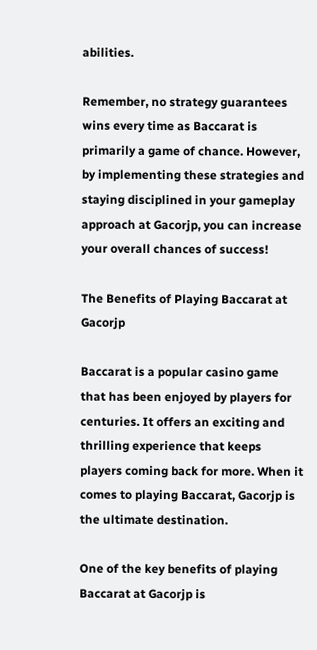abilities.

Remember, no strategy guarantees wins every time as Baccarat is primarily a game of chance. However, by implementing these strategies and staying disciplined in your gameplay approach at Gacorjp, you can increase your overall chances of success!

The Benefits of Playing Baccarat at Gacorjp

Baccarat is a popular casino game that has been enjoyed by players for centuries. It offers an exciting and thrilling experience that keeps players coming back for more. When it comes to playing Baccarat, Gacorjp is the ultimate destination.

One of the key benefits of playing Baccarat at Gacorjp is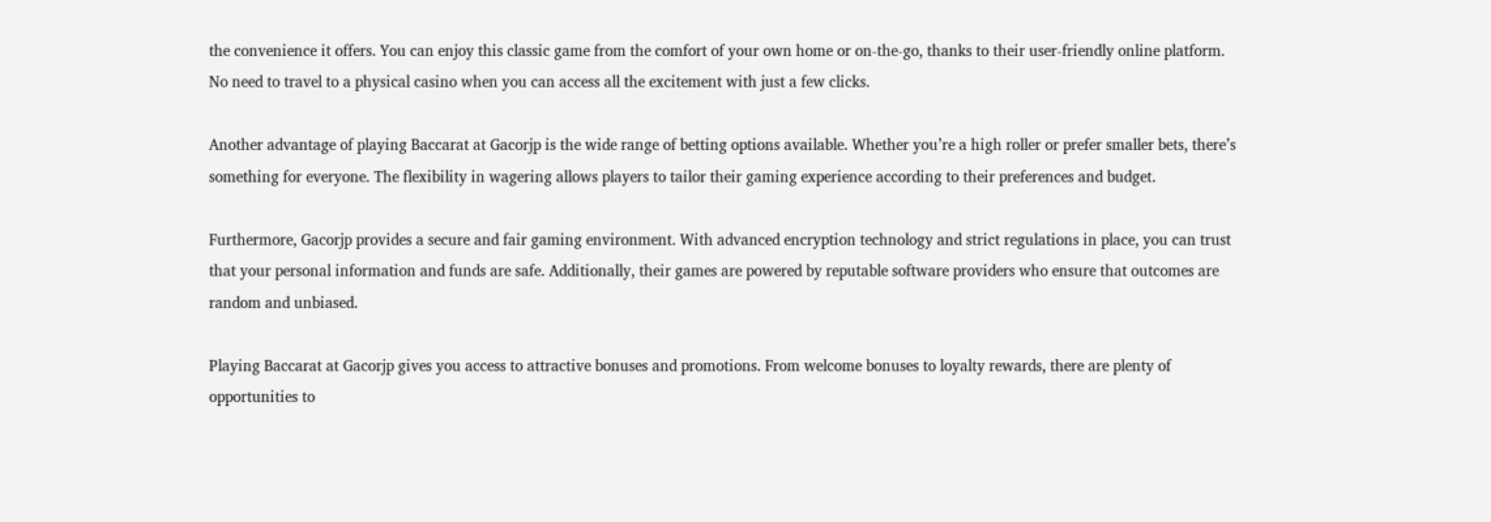the convenience it offers. You can enjoy this classic game from the comfort of your own home or on-the-go, thanks to their user-friendly online platform. No need to travel to a physical casino when you can access all the excitement with just a few clicks.

Another advantage of playing Baccarat at Gacorjp is the wide range of betting options available. Whether you’re a high roller or prefer smaller bets, there’s something for everyone. The flexibility in wagering allows players to tailor their gaming experience according to their preferences and budget.

Furthermore, Gacorjp provides a secure and fair gaming environment. With advanced encryption technology and strict regulations in place, you can trust that your personal information and funds are safe. Additionally, their games are powered by reputable software providers who ensure that outcomes are random and unbiased.

Playing Baccarat at Gacorjp gives you access to attractive bonuses and promotions. From welcome bonuses to loyalty rewards, there are plenty of opportunities to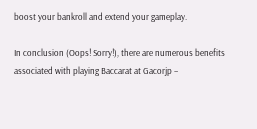boost your bankroll and extend your gameplay.

In conclusion (Oops! Sorry!), there are numerous benefits associated with playing Baccarat at Gacorjp –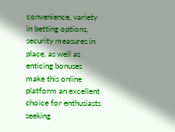convenience, variety in betting options, security measures in place, as well as enticing bonuses make this online platform an excellent choice for enthusiasts seeking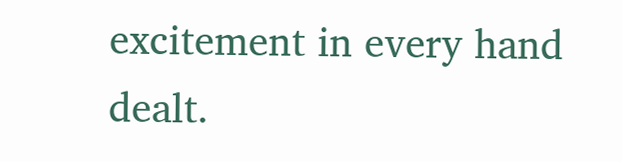excitement in every hand dealt.